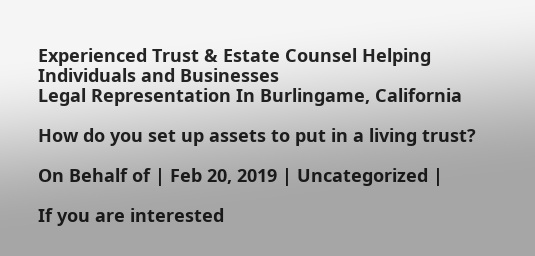Experienced Trust & Estate Counsel Helping Individuals and Businesses
Legal Representation In Burlingame, California

How do you set up assets to put in a living trust?

On Behalf of | Feb 20, 2019 | Uncategorized |

If you are interested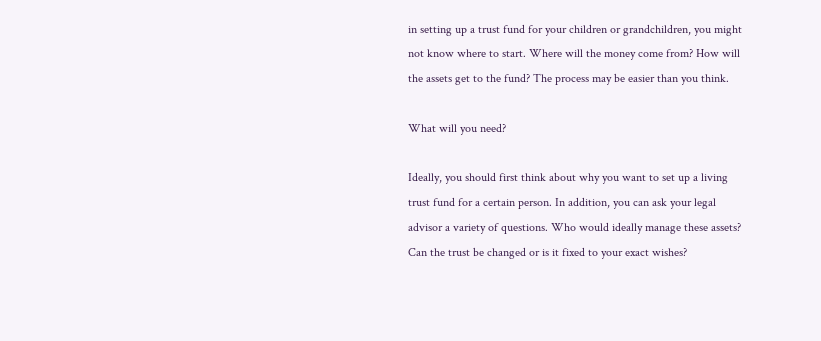in setting up a trust fund for your children or grandchildren, you might not know where to start. Where will the money come from? How will the assets get to the fund? The process may be easier than you think.

What will you need?

Ideally, you should first think about why you want to set up a living trust fund for a certain person. In addition, you can ask your legal advisor a variety of questions. Who would ideally manage these assets? Can the trust be changed or is it fixed to your exact wishes?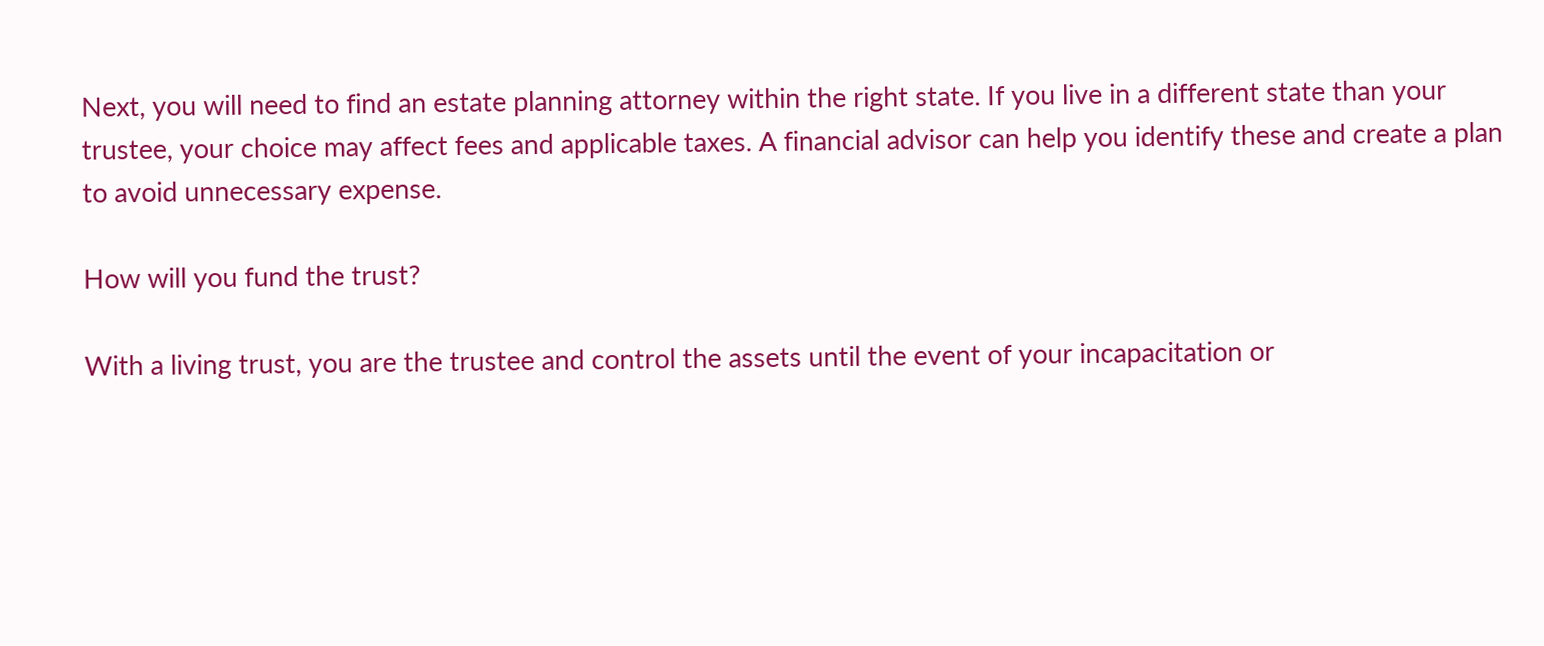Next, you will need to find an estate planning attorney within the right state. If you live in a different state than your trustee, your choice may affect fees and applicable taxes. A financial advisor can help you identify these and create a plan to avoid unnecessary expense.

How will you fund the trust?

With a living trust, you are the trustee and control the assets until the event of your incapacitation or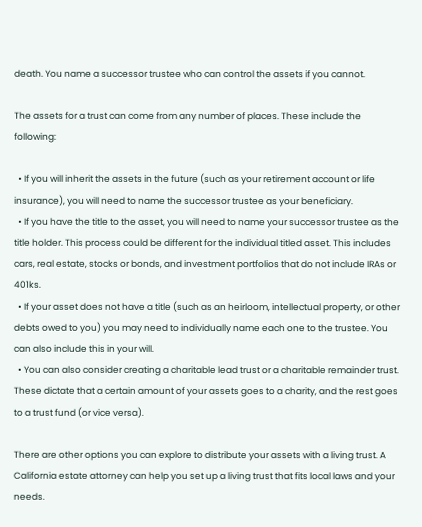death. You name a successor trustee who can control the assets if you cannot.

The assets for a trust can come from any number of places. These include the following:

  • If you will inherit the assets in the future (such as your retirement account or life insurance), you will need to name the successor trustee as your beneficiary.
  • If you have the title to the asset, you will need to name your successor trustee as the title holder. This process could be different for the individual titled asset. This includes cars, real estate, stocks or bonds, and investment portfolios that do not include IRAs or 401ks.
  • If your asset does not have a title (such as an heirloom, intellectual property, or other debts owed to you) you may need to individually name each one to the trustee. You can also include this in your will.
  • You can also consider creating a charitable lead trust or a charitable remainder trust. These dictate that a certain amount of your assets goes to a charity, and the rest goes to a trust fund (or vice versa).

There are other options you can explore to distribute your assets with a living trust. A California estate attorney can help you set up a living trust that fits local laws and your needs.